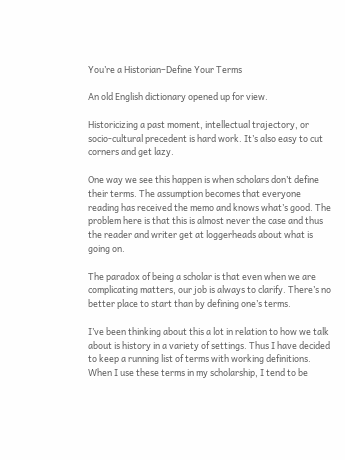You’re a Historian–Define Your Terms

An old English dictionary opened up for view.

Historicizing a past moment, intellectual trajectory, or socio-cultural precedent is hard work. It’s also easy to cut corners and get lazy.

One way we see this happen is when scholars don’t define their terms. The assumption becomes that everyone reading has received the memo and knows what’s good. The problem here is that this is almost never the case and thus the reader and writer get at loggerheads about what is going on.

The paradox of being a scholar is that even when we are complicating matters, our job is always to clarify. There’s no better place to start than by defining one’s terms.

I’ve been thinking about this a lot in relation to how we talk about is history in a variety of settings. Thus I have decided to keep a running list of terms with working definitions. When I use these terms in my scholarship, I tend to be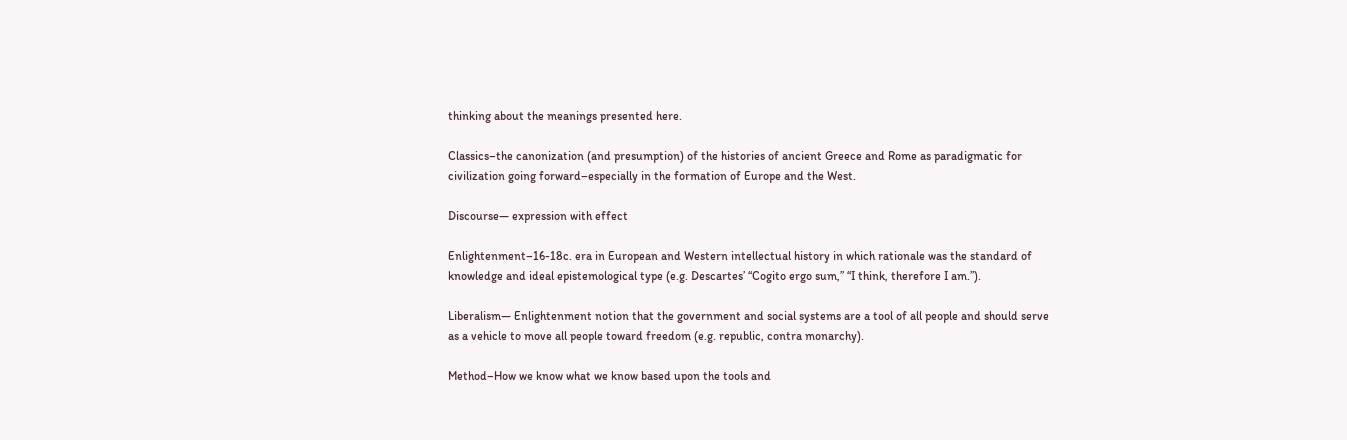thinking about the meanings presented here.

Classics–the canonization (and presumption) of the histories of ancient Greece and Rome as paradigmatic for civilization going forward–especially in the formation of Europe and the West.

Discourse— expression with effect

Enlightenment–16-18c. era in European and Western intellectual history in which rationale was the standard of knowledge and ideal epistemological type (e.g. Descartes’ “Cogito ergo sum,” “I think, therefore I am.”).

Liberalism— Enlightenment notion that the government and social systems are a tool of all people and should serve as a vehicle to move all people toward freedom (e.g. republic, contra monarchy).

Method–How we know what we know based upon the tools and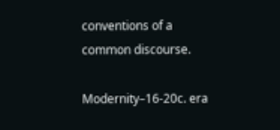conventions of a common discourse.

Modernity–16-20c. era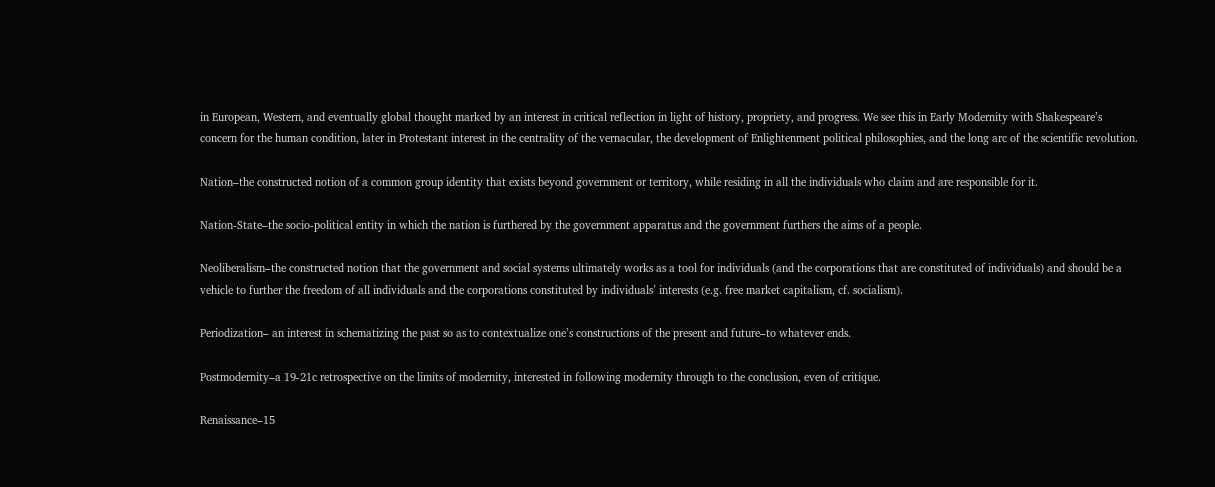in European, Western, and eventually global thought marked by an interest in critical reflection in light of history, propriety, and progress. We see this in Early Modernity with Shakespeare’s concern for the human condition, later in Protestant interest in the centrality of the vernacular, the development of Enlightenment political philosophies, and the long arc of the scientific revolution.

Nation–the constructed notion of a common group identity that exists beyond government or territory, while residing in all the individuals who claim and are responsible for it.

Nation-State–the socio-political entity in which the nation is furthered by the government apparatus and the government furthers the aims of a people.

Neoliberalism–the constructed notion that the government and social systems ultimately works as a tool for individuals (and the corporations that are constituted of individuals) and should be a vehicle to further the freedom of all individuals and the corporations constituted by individuals’ interests (e.g. free market capitalism, cf. socialism).

Periodization– an interest in schematizing the past so as to contextualize one’s constructions of the present and future–to whatever ends.

Postmodernity–a 19-21c retrospective on the limits of modernity, interested in following modernity through to the conclusion, even of critique.

Renaissance–15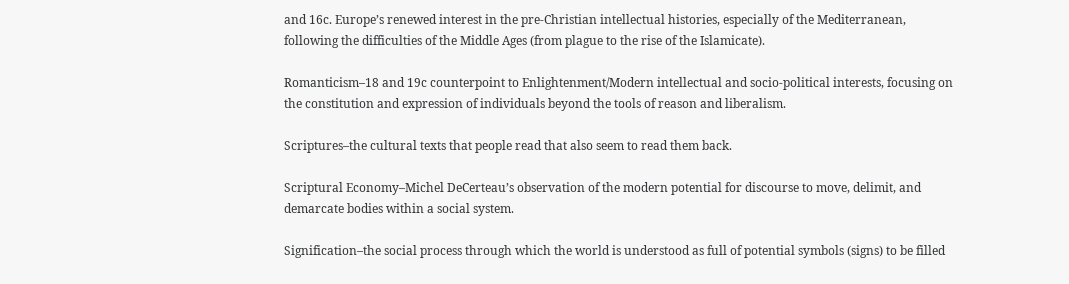and 16c. Europe’s renewed interest in the pre-Christian intellectual histories, especially of the Mediterranean, following the difficulties of the Middle Ages (from plague to the rise of the Islamicate).

Romanticism–18 and 19c counterpoint to Enlightenment/Modern intellectual and socio-political interests, focusing on the constitution and expression of individuals beyond the tools of reason and liberalism.

Scriptures–the cultural texts that people read that also seem to read them back.

Scriptural Economy–Michel DeCerteau’s observation of the modern potential for discourse to move, delimit, and demarcate bodies within a social system.

Signification–the social process through which the world is understood as full of potential symbols (signs) to be filled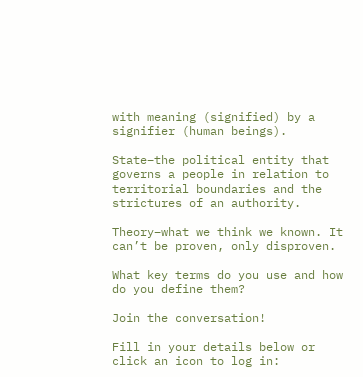with meaning (signified) by a signifier (human beings).

State–the political entity that governs a people in relation to territorial boundaries and the strictures of an authority.

Theory–what we think we known. It can’t be proven, only disproven.

What key terms do you use and how do you define them?

Join the conversation!

Fill in your details below or click an icon to log in: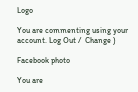Logo

You are commenting using your account. Log Out /  Change )

Facebook photo

You are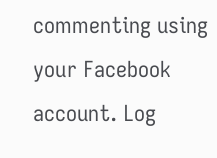commenting using your Facebook account. Log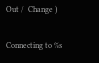Out /  Change )

Connecting to %s